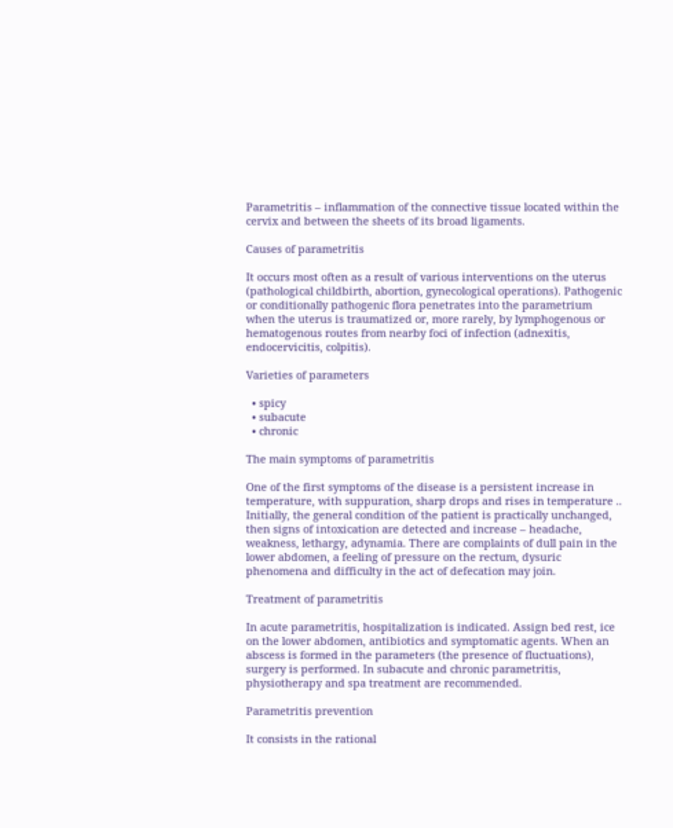Parametritis – inflammation of the connective tissue located within the cervix and between the sheets of its broad ligaments.

Causes of parametritis

It occurs most often as a result of various interventions on the uterus (pathological childbirth, abortion, gynecological operations). Pathogenic or conditionally pathogenic flora penetrates into the parametrium when the uterus is traumatized or, more rarely, by lymphogenous or hematogenous routes from nearby foci of infection (adnexitis, endocervicitis, colpitis).

Varieties of parameters

  • spicy
  • subacute
  • chronic

The main symptoms of parametritis

One of the first symptoms of the disease is a persistent increase in temperature, with suppuration, sharp drops and rises in temperature .. Initially, the general condition of the patient is practically unchanged, then signs of intoxication are detected and increase – headache, weakness, lethargy, adynamia. There are complaints of dull pain in the lower abdomen, a feeling of pressure on the rectum, dysuric phenomena and difficulty in the act of defecation may join.

Treatment of parametritis

In acute parametritis, hospitalization is indicated. Assign bed rest, ice on the lower abdomen, antibiotics and symptomatic agents. When an abscess is formed in the parameters (the presence of fluctuations), surgery is performed. In subacute and chronic parametritis, physiotherapy and spa treatment are recommended.

Parametritis prevention

It consists in the rational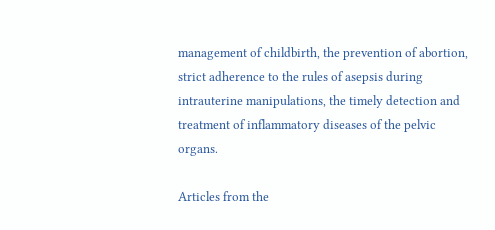management of childbirth, the prevention of abortion, strict adherence to the rules of asepsis during intrauterine manipulations, the timely detection and treatment of inflammatory diseases of the pelvic organs.

Articles from the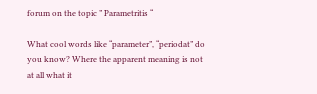forum on the topic ” Parametritis “

What cool words like “parameter”, “periodat” do you know? Where the apparent meaning is not at all what it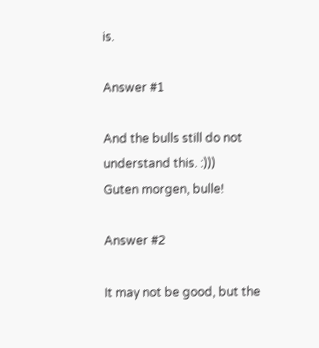is.

Answer #1

And the bulls still do not understand this. :)))
Guten morgen, bulle!

Answer #2

It may not be good, but the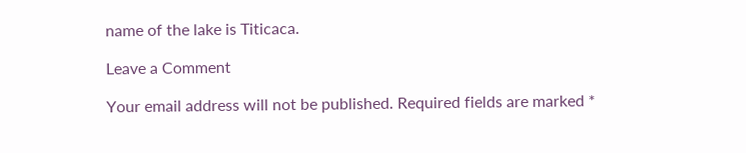name of the lake is Titicaca.

Leave a Comment

Your email address will not be published. Required fields are marked *